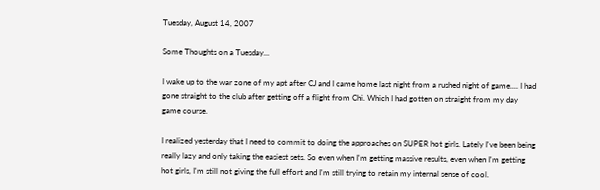Tuesday, August 14, 2007

Some Thoughts on a Tuesday...

I wake up to the war zone of my apt after CJ and I came home last night from a rushed night of game.... I had gone straight to the club after getting off a flight from Chi. Which I had gotten on straight from my day game course.

I realized yesterday that I need to commit to doing the approaches on SUPER hot girls. Lately I've been being really lazy and only taking the easiest sets. So even when I'm getting massive results, even when I'm getting hot girls, I'm still not giving the full effort and I'm still trying to retain my internal sense of cool.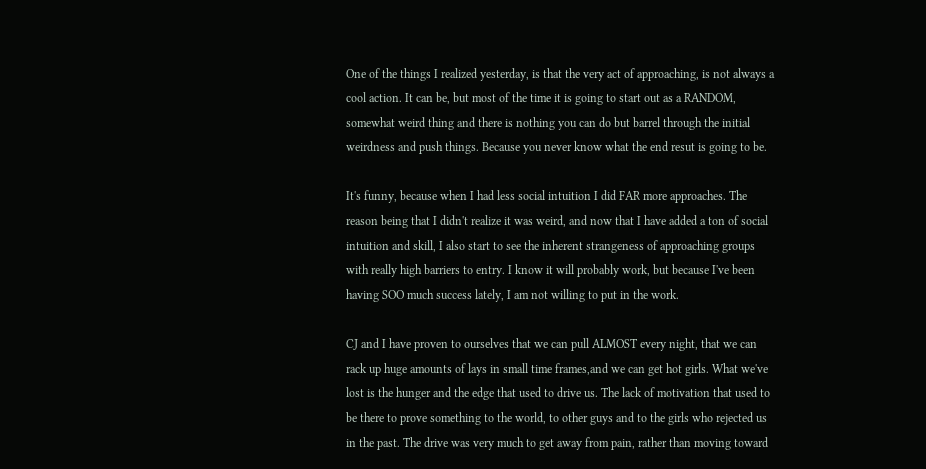One of the things I realized yesterday, is that the very act of approaching, is not always a cool action. It can be, but most of the time it is going to start out as a RANDOM, somewhat weird thing and there is nothing you can do but barrel through the initial weirdness and push things. Because you never know what the end resut is going to be.

It's funny, because when I had less social intuition I did FAR more approaches. The reason being that I didn't realize it was weird, and now that I have added a ton of social intuition and skill, I also start to see the inherent strangeness of approaching groups with really high barriers to entry. I know it will probably work, but because I've been having SOO much success lately, I am not willing to put in the work.

CJ and I have proven to ourselves that we can pull ALMOST every night, that we can rack up huge amounts of lays in small time frames,and we can get hot girls. What we've lost is the hunger and the edge that used to drive us. The lack of motivation that used to be there to prove something to the world, to other guys and to the girls who rejected us in the past. The drive was very much to get away from pain, rather than moving toward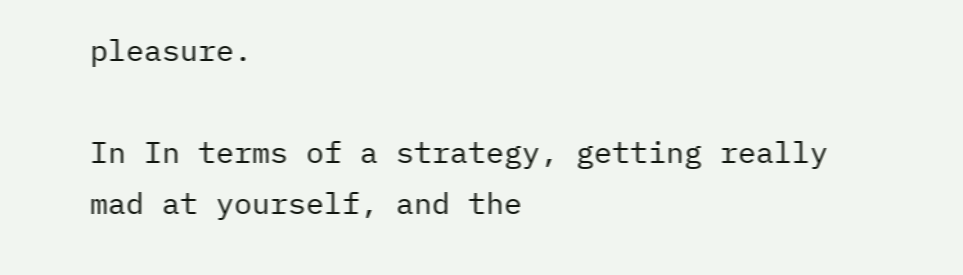pleasure.

In In terms of a strategy, getting really mad at yourself, and the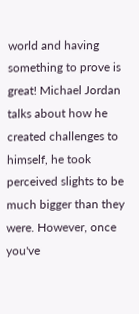world and having something to prove is great! Michael Jordan talks about how he created challenges to himself, he took perceived slights to be much bigger than they were. However, once you've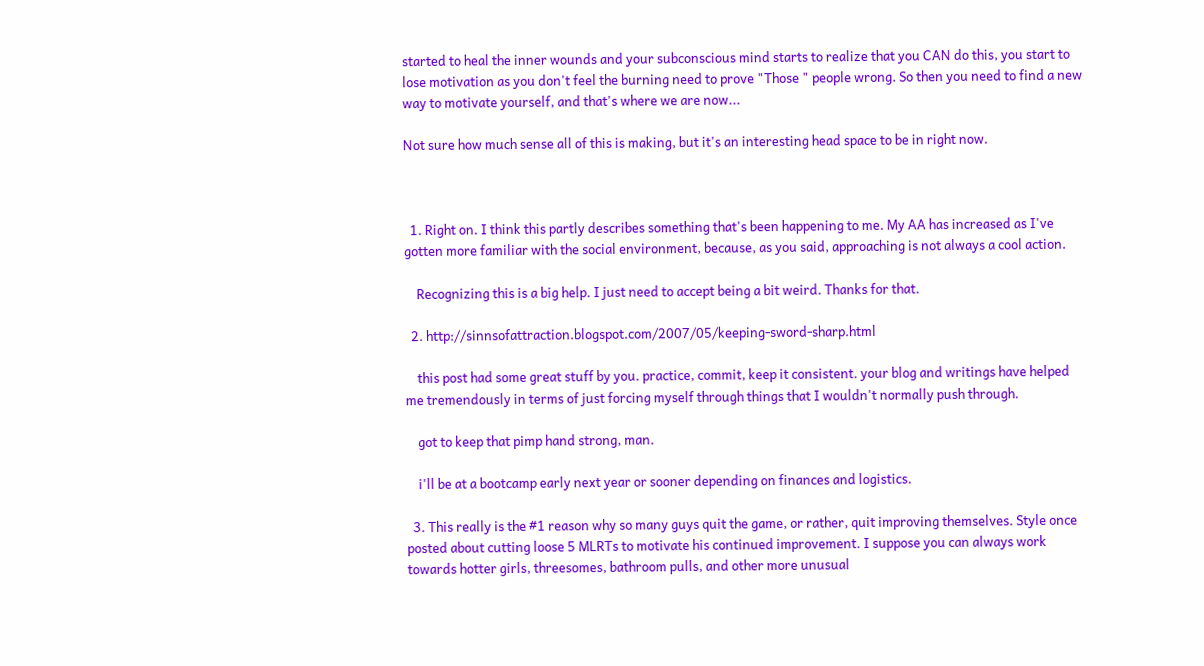started to heal the inner wounds and your subconscious mind starts to realize that you CAN do this, you start to lose motivation as you don't feel the burning need to prove "Those " people wrong. So then you need to find a new way to motivate yourself, and that's where we are now...

Not sure how much sense all of this is making, but it's an interesting head space to be in right now.



  1. Right on. I think this partly describes something that's been happening to me. My AA has increased as I've gotten more familiar with the social environment, because, as you said, approaching is not always a cool action.

    Recognizing this is a big help. I just need to accept being a bit weird. Thanks for that.

  2. http://sinnsofattraction.blogspot.com/2007/05/keeping-sword-sharp.html

    this post had some great stuff by you. practice, commit, keep it consistent. your blog and writings have helped me tremendously in terms of just forcing myself through things that I wouldn't normally push through.

    got to keep that pimp hand strong, man.

    i'll be at a bootcamp early next year or sooner depending on finances and logistics.

  3. This really is the #1 reason why so many guys quit the game, or rather, quit improving themselves. Style once posted about cutting loose 5 MLRTs to motivate his continued improvement. I suppose you can always work towards hotter girls, threesomes, bathroom pulls, and other more unusual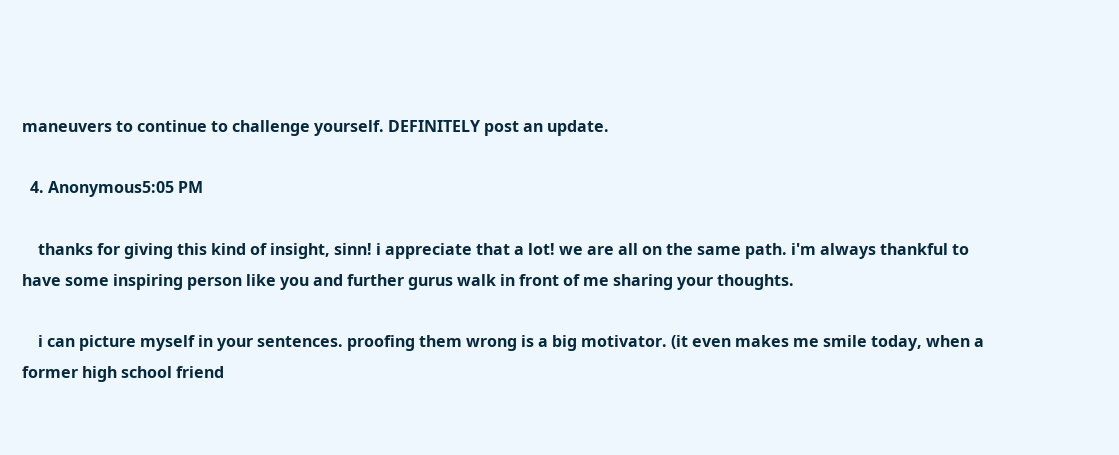maneuvers to continue to challenge yourself. DEFINITELY post an update.

  4. Anonymous5:05 PM

    thanks for giving this kind of insight, sinn! i appreciate that a lot! we are all on the same path. i'm always thankful to have some inspiring person like you and further gurus walk in front of me sharing your thoughts.

    i can picture myself in your sentences. proofing them wrong is a big motivator. (it even makes me smile today, when a former high school friend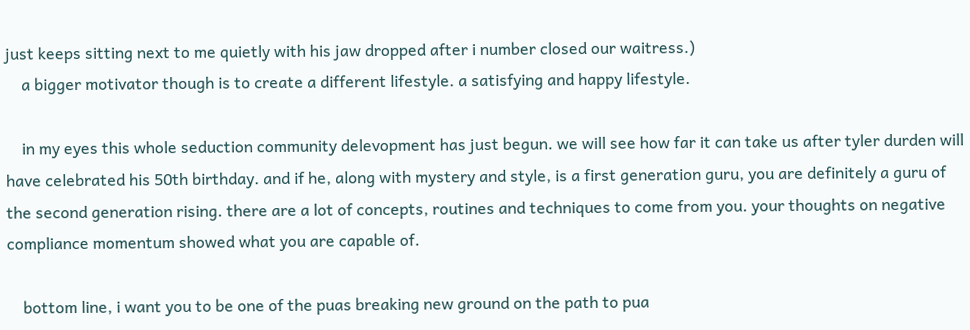just keeps sitting next to me quietly with his jaw dropped after i number closed our waitress.)
    a bigger motivator though is to create a different lifestyle. a satisfying and happy lifestyle.

    in my eyes this whole seduction community delevopment has just begun. we will see how far it can take us after tyler durden will have celebrated his 50th birthday. and if he, along with mystery and style, is a first generation guru, you are definitely a guru of the second generation rising. there are a lot of concepts, routines and techniques to come from you. your thoughts on negative compliance momentum showed what you are capable of.

    bottom line, i want you to be one of the puas breaking new ground on the path to pua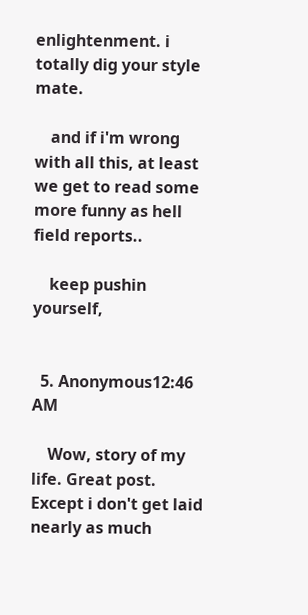enlightenment. i totally dig your style mate.

    and if i'm wrong with all this, at least we get to read some more funny as hell field reports..

    keep pushin yourself,


  5. Anonymous12:46 AM

    Wow, story of my life. Great post. Except i don't get laid nearly as much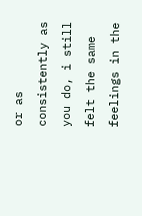or as consistently as you do, i still felt the same feelings in the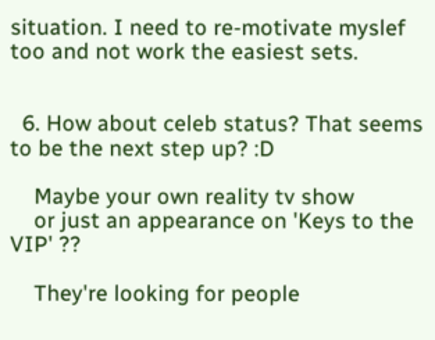situation. I need to re-motivate myslef too and not work the easiest sets.


  6. How about celeb status? That seems to be the next step up? :D

    Maybe your own reality tv show
    or just an appearance on 'Keys to the VIP' ??

    They're looking for people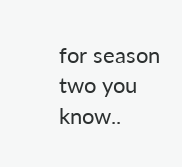for season two you know..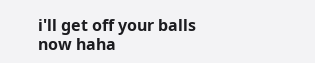i'll get off your balls now haha